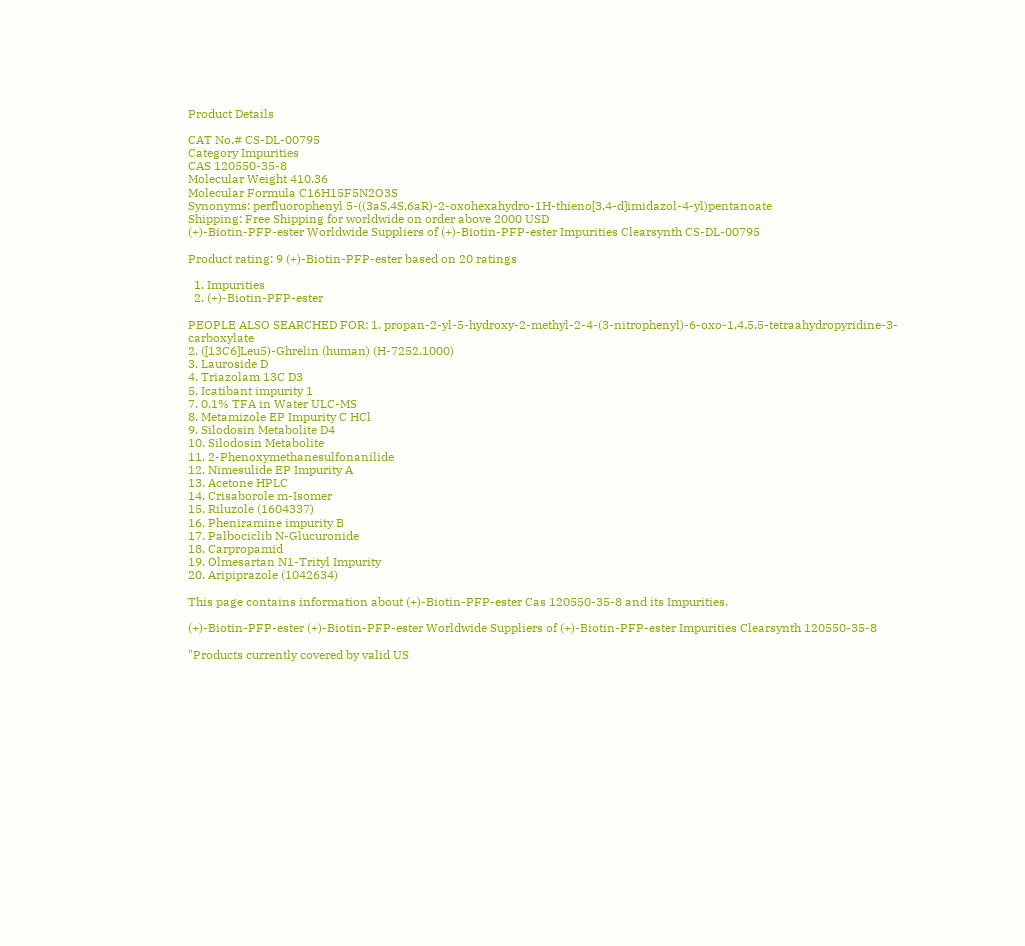Product Details

CAT No.# CS-DL-00795
Category Impurities
CAS 120550-35-8
Molecular Weight 410.36
Molecular Formula C16H15F5N2O3S
Synonyms: perfluorophenyl 5-((3aS,4S,6aR)-2-oxohexahydro-1H-thieno[3,4-d]imidazol-4-yl)pentanoate
Shipping: Free Shipping for worldwide on order above 2000 USD
(+)-Biotin-PFP-ester Worldwide Suppliers of (+)-Biotin-PFP-ester Impurities Clearsynth CS-DL-00795

Product rating: 9 (+)-Biotin-PFP-ester based on 20 ratings

  1. Impurities
  2. (+)-Biotin-PFP-ester

PEOPLE ALSO SEARCHED FOR: 1. propan-2-yl-5-hydroxy-2-methyl-2-4-(3-nitrophenyl)-6-oxo-1,4,5,5-tetraahydropyridine-3-carboxylate
2. ([13C6]Leu5)-Ghrelin (human) (H-7252.1000)
3. Lauroside D
4. Triazolam 13C D3
5. Icatibant impurity 1
7. 0.1% TFA in Water ULC-MS
8. Metamizole EP Impurity C HCl
9. Silodosin Metabolite D4
10. Silodosin Metabolite
11. 2-Phenoxymethanesulfonanilide
12. Nimesulide EP Impurity A
13. Acetone HPLC
14. Crisaborole m-Isomer
15. Riluzole (1604337)
16. Pheniramine impurity B
17. Palbociclib N-Glucuronide
18. Carpropamid
19. Olmesartan N1-Trityl Impurity
20. Aripiprazole (1042634)

This page contains information about (+)-Biotin-PFP-ester Cas 120550-35-8 and its Impurities.

(+)-Biotin-PFP-ester (+)-Biotin-PFP-ester Worldwide Suppliers of (+)-Biotin-PFP-ester Impurities Clearsynth 120550-35-8

"Products currently covered by valid US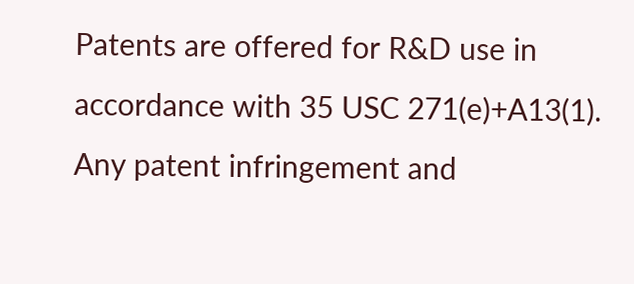Patents are offered for R&D use in accordance with 35 USC 271(e)+A13(1). Any patent infringement and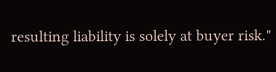resulting liability is solely at buyer risk."